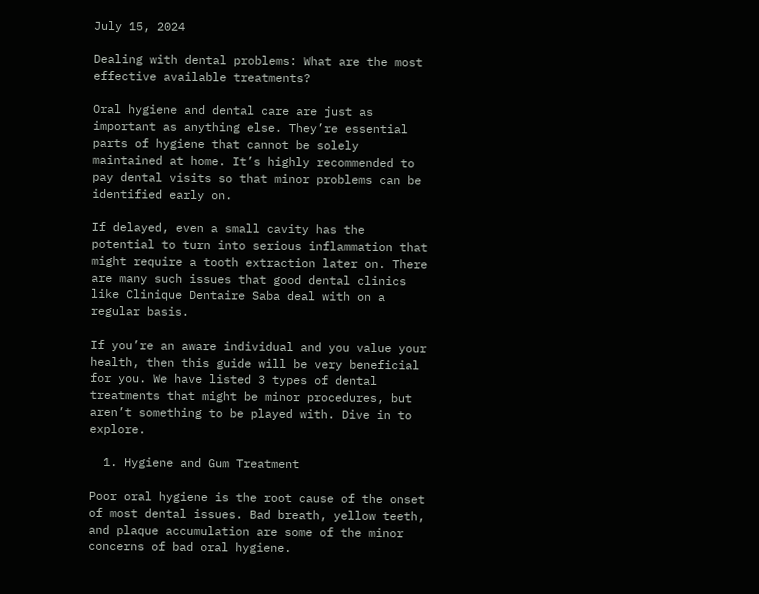July 15, 2024

Dealing with dental problems: What are the most effective available treatments?

Oral hygiene and dental care are just as important as anything else. They’re essential parts of hygiene that cannot be solely maintained at home. It’s highly recommended to pay dental visits so that minor problems can be identified early on.

If delayed, even a small cavity has the potential to turn into serious inflammation that might require a tooth extraction later on. There are many such issues that good dental clinics like Clinique Dentaire Saba deal with on a regular basis.

If you’re an aware individual and you value your health, then this guide will be very beneficial for you. We have listed 3 types of dental treatments that might be minor procedures, but aren’t something to be played with. Dive in to explore.

  1. Hygiene and Gum Treatment

Poor oral hygiene is the root cause of the onset of most dental issues. Bad breath, yellow teeth, and plaque accumulation are some of the minor concerns of bad oral hygiene.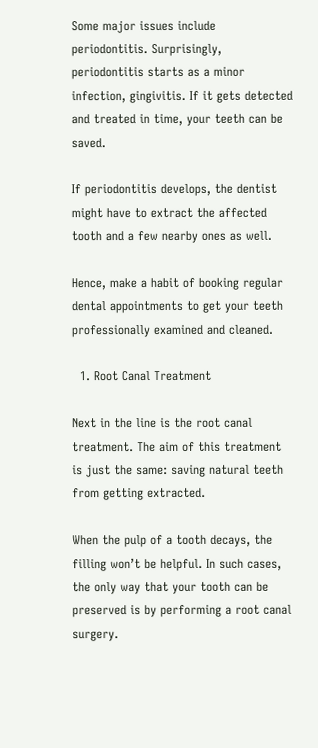Some major issues include periodontitis. Surprisingly, periodontitis starts as a minor infection, gingivitis. If it gets detected and treated in time, your teeth can be saved.

If periodontitis develops, the dentist might have to extract the affected tooth and a few nearby ones as well.

Hence, make a habit of booking regular dental appointments to get your teeth professionally examined and cleaned.

  1. Root Canal Treatment

Next in the line is the root canal treatment. The aim of this treatment is just the same: saving natural teeth from getting extracted.

When the pulp of a tooth decays, the filling won’t be helpful. In such cases, the only way that your tooth can be preserved is by performing a root canal surgery.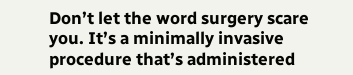Don’t let the word surgery scare you. It’s a minimally invasive procedure that’s administered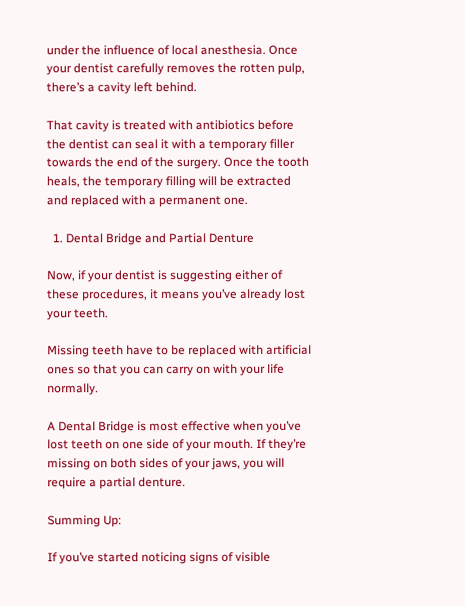under the influence of local anesthesia. Once your dentist carefully removes the rotten pulp, there’s a cavity left behind.

That cavity is treated with antibiotics before the dentist can seal it with a temporary filler towards the end of the surgery. Once the tooth heals, the temporary filling will be extracted and replaced with a permanent one.

  1. Dental Bridge and Partial Denture

Now, if your dentist is suggesting either of these procedures, it means you’ve already lost your teeth.

Missing teeth have to be replaced with artificial ones so that you can carry on with your life normally.

A Dental Bridge is most effective when you’ve lost teeth on one side of your mouth. If they’re missing on both sides of your jaws, you will require a partial denture.

Summing Up:

If you’ve started noticing signs of visible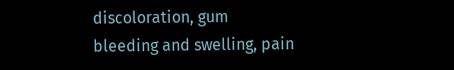discoloration, gum bleeding and swelling, pain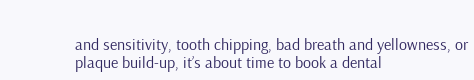and sensitivity, tooth chipping, bad breath and yellowness, or plaque build-up, it’s about time to book a dental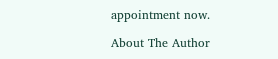appointment now.

About The Author